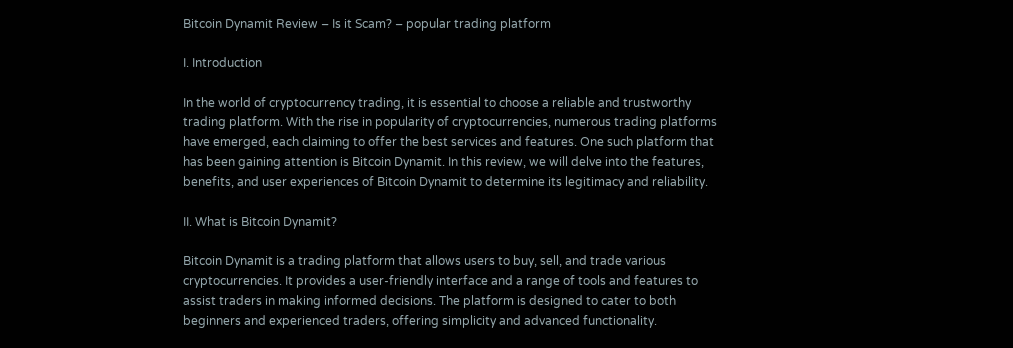Bitcoin Dynamit Review – Is it Scam? – popular trading platform

I. Introduction

In the world of cryptocurrency trading, it is essential to choose a reliable and trustworthy trading platform. With the rise in popularity of cryptocurrencies, numerous trading platforms have emerged, each claiming to offer the best services and features. One such platform that has been gaining attention is Bitcoin Dynamit. In this review, we will delve into the features, benefits, and user experiences of Bitcoin Dynamit to determine its legitimacy and reliability.

II. What is Bitcoin Dynamit?

Bitcoin Dynamit is a trading platform that allows users to buy, sell, and trade various cryptocurrencies. It provides a user-friendly interface and a range of tools and features to assist traders in making informed decisions. The platform is designed to cater to both beginners and experienced traders, offering simplicity and advanced functionality.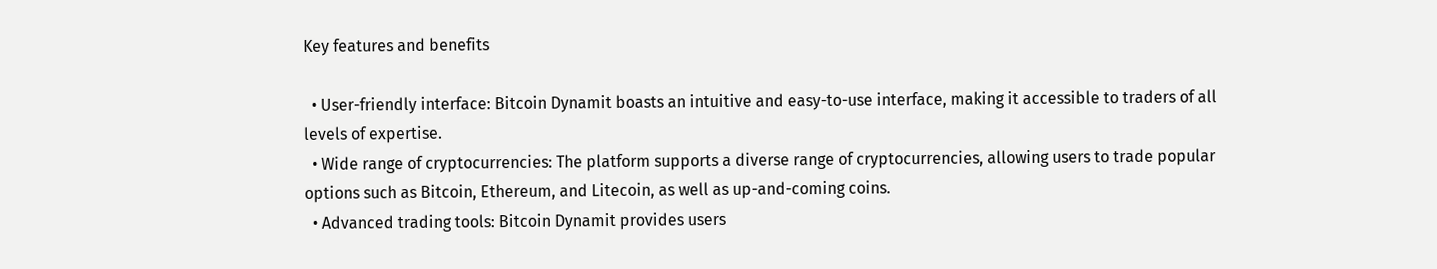Key features and benefits

  • User-friendly interface: Bitcoin Dynamit boasts an intuitive and easy-to-use interface, making it accessible to traders of all levels of expertise.
  • Wide range of cryptocurrencies: The platform supports a diverse range of cryptocurrencies, allowing users to trade popular options such as Bitcoin, Ethereum, and Litecoin, as well as up-and-coming coins.
  • Advanced trading tools: Bitcoin Dynamit provides users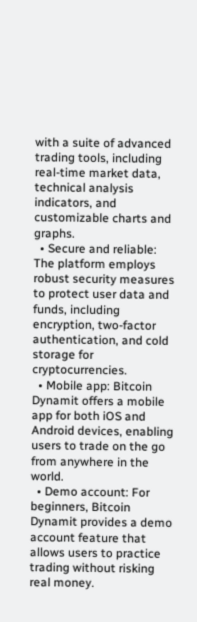with a suite of advanced trading tools, including real-time market data, technical analysis indicators, and customizable charts and graphs.
  • Secure and reliable: The platform employs robust security measures to protect user data and funds, including encryption, two-factor authentication, and cold storage for cryptocurrencies.
  • Mobile app: Bitcoin Dynamit offers a mobile app for both iOS and Android devices, enabling users to trade on the go from anywhere in the world.
  • Demo account: For beginners, Bitcoin Dynamit provides a demo account feature that allows users to practice trading without risking real money.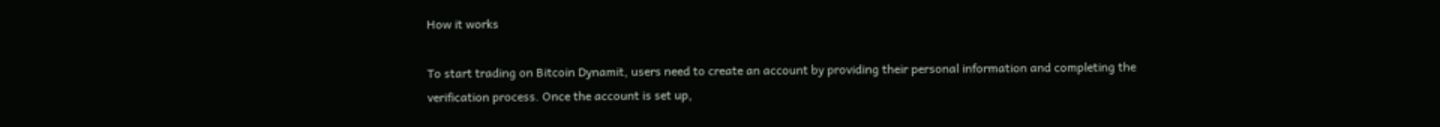How it works

To start trading on Bitcoin Dynamit, users need to create an account by providing their personal information and completing the verification process. Once the account is set up,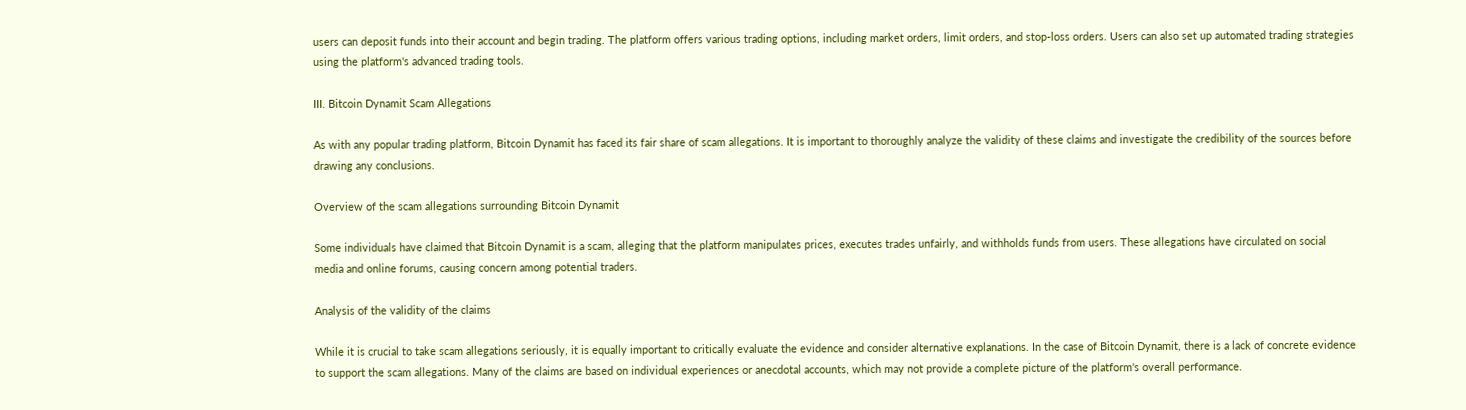users can deposit funds into their account and begin trading. The platform offers various trading options, including market orders, limit orders, and stop-loss orders. Users can also set up automated trading strategies using the platform's advanced trading tools.

III. Bitcoin Dynamit Scam Allegations

As with any popular trading platform, Bitcoin Dynamit has faced its fair share of scam allegations. It is important to thoroughly analyze the validity of these claims and investigate the credibility of the sources before drawing any conclusions.

Overview of the scam allegations surrounding Bitcoin Dynamit

Some individuals have claimed that Bitcoin Dynamit is a scam, alleging that the platform manipulates prices, executes trades unfairly, and withholds funds from users. These allegations have circulated on social media and online forums, causing concern among potential traders.

Analysis of the validity of the claims

While it is crucial to take scam allegations seriously, it is equally important to critically evaluate the evidence and consider alternative explanations. In the case of Bitcoin Dynamit, there is a lack of concrete evidence to support the scam allegations. Many of the claims are based on individual experiences or anecdotal accounts, which may not provide a complete picture of the platform's overall performance.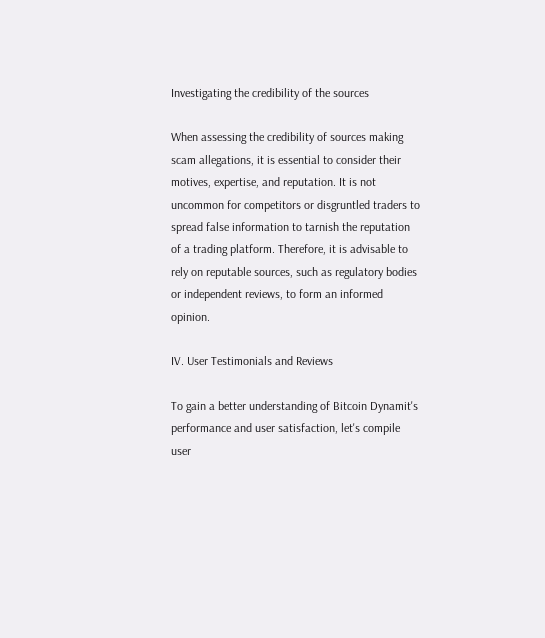Investigating the credibility of the sources

When assessing the credibility of sources making scam allegations, it is essential to consider their motives, expertise, and reputation. It is not uncommon for competitors or disgruntled traders to spread false information to tarnish the reputation of a trading platform. Therefore, it is advisable to rely on reputable sources, such as regulatory bodies or independent reviews, to form an informed opinion.

IV. User Testimonials and Reviews

To gain a better understanding of Bitcoin Dynamit's performance and user satisfaction, let's compile user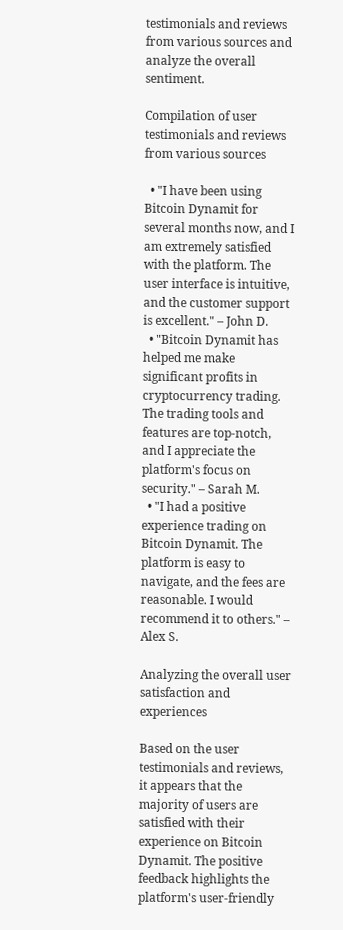testimonials and reviews from various sources and analyze the overall sentiment.

Compilation of user testimonials and reviews from various sources

  • "I have been using Bitcoin Dynamit for several months now, and I am extremely satisfied with the platform. The user interface is intuitive, and the customer support is excellent." – John D.
  • "Bitcoin Dynamit has helped me make significant profits in cryptocurrency trading. The trading tools and features are top-notch, and I appreciate the platform's focus on security." – Sarah M.
  • "I had a positive experience trading on Bitcoin Dynamit. The platform is easy to navigate, and the fees are reasonable. I would recommend it to others." – Alex S.

Analyzing the overall user satisfaction and experiences

Based on the user testimonials and reviews, it appears that the majority of users are satisfied with their experience on Bitcoin Dynamit. The positive feedback highlights the platform's user-friendly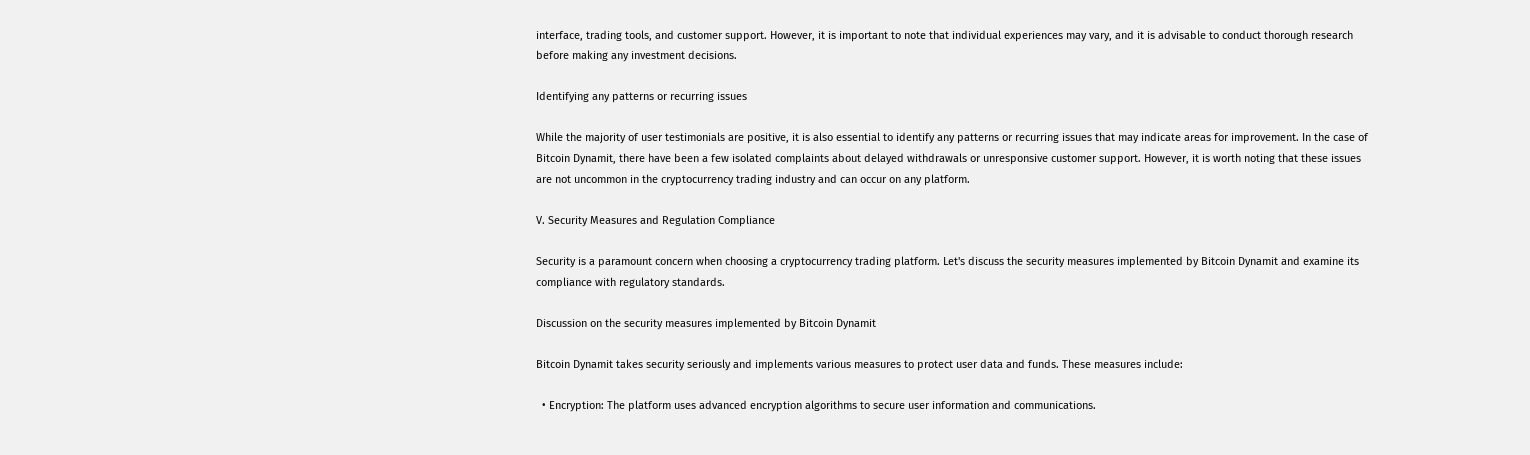interface, trading tools, and customer support. However, it is important to note that individual experiences may vary, and it is advisable to conduct thorough research before making any investment decisions.

Identifying any patterns or recurring issues

While the majority of user testimonials are positive, it is also essential to identify any patterns or recurring issues that may indicate areas for improvement. In the case of Bitcoin Dynamit, there have been a few isolated complaints about delayed withdrawals or unresponsive customer support. However, it is worth noting that these issues are not uncommon in the cryptocurrency trading industry and can occur on any platform.

V. Security Measures and Regulation Compliance

Security is a paramount concern when choosing a cryptocurrency trading platform. Let's discuss the security measures implemented by Bitcoin Dynamit and examine its compliance with regulatory standards.

Discussion on the security measures implemented by Bitcoin Dynamit

Bitcoin Dynamit takes security seriously and implements various measures to protect user data and funds. These measures include:

  • Encryption: The platform uses advanced encryption algorithms to secure user information and communications.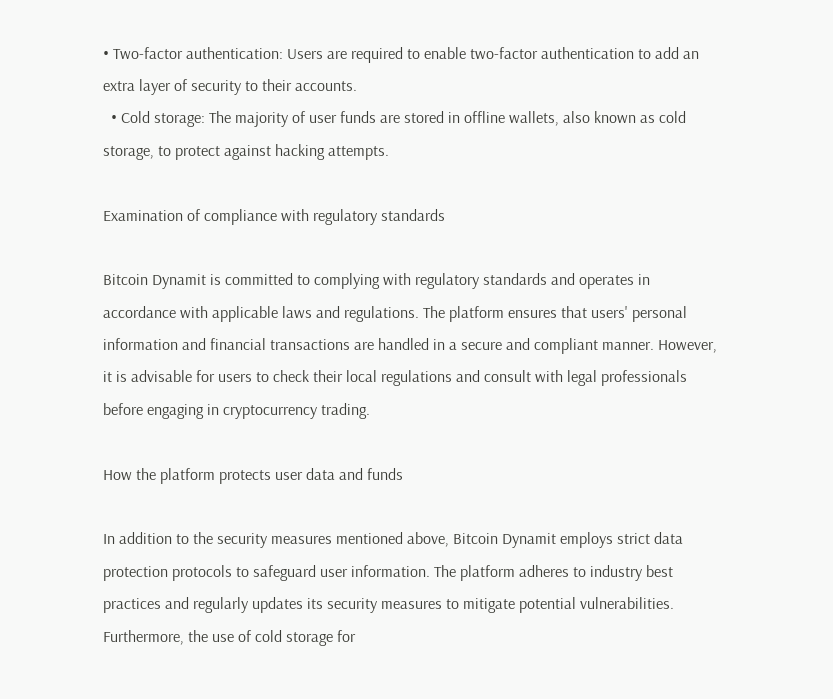• Two-factor authentication: Users are required to enable two-factor authentication to add an extra layer of security to their accounts.
  • Cold storage: The majority of user funds are stored in offline wallets, also known as cold storage, to protect against hacking attempts.

Examination of compliance with regulatory standards

Bitcoin Dynamit is committed to complying with regulatory standards and operates in accordance with applicable laws and regulations. The platform ensures that users' personal information and financial transactions are handled in a secure and compliant manner. However, it is advisable for users to check their local regulations and consult with legal professionals before engaging in cryptocurrency trading.

How the platform protects user data and funds

In addition to the security measures mentioned above, Bitcoin Dynamit employs strict data protection protocols to safeguard user information. The platform adheres to industry best practices and regularly updates its security measures to mitigate potential vulnerabilities. Furthermore, the use of cold storage for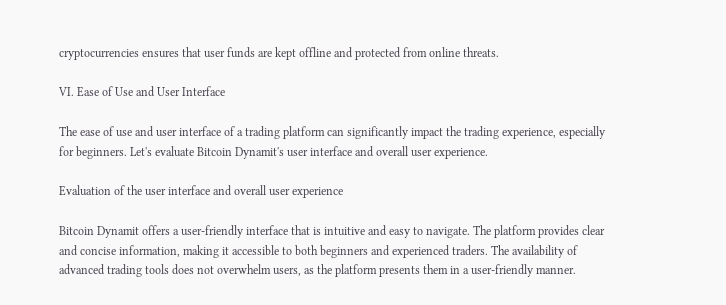cryptocurrencies ensures that user funds are kept offline and protected from online threats.

VI. Ease of Use and User Interface

The ease of use and user interface of a trading platform can significantly impact the trading experience, especially for beginners. Let's evaluate Bitcoin Dynamit's user interface and overall user experience.

Evaluation of the user interface and overall user experience

Bitcoin Dynamit offers a user-friendly interface that is intuitive and easy to navigate. The platform provides clear and concise information, making it accessible to both beginners and experienced traders. The availability of advanced trading tools does not overwhelm users, as the platform presents them in a user-friendly manner.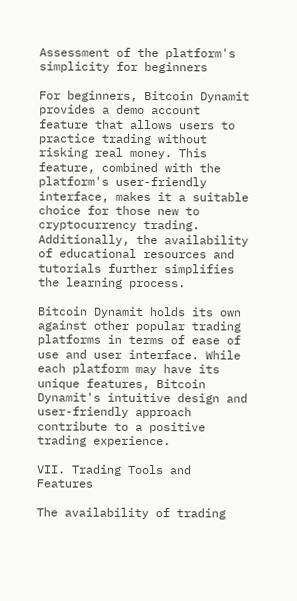Assessment of the platform's simplicity for beginners

For beginners, Bitcoin Dynamit provides a demo account feature that allows users to practice trading without risking real money. This feature, combined with the platform's user-friendly interface, makes it a suitable choice for those new to cryptocurrency trading. Additionally, the availability of educational resources and tutorials further simplifies the learning process.

Bitcoin Dynamit holds its own against other popular trading platforms in terms of ease of use and user interface. While each platform may have its unique features, Bitcoin Dynamit's intuitive design and user-friendly approach contribute to a positive trading experience.

VII. Trading Tools and Features

The availability of trading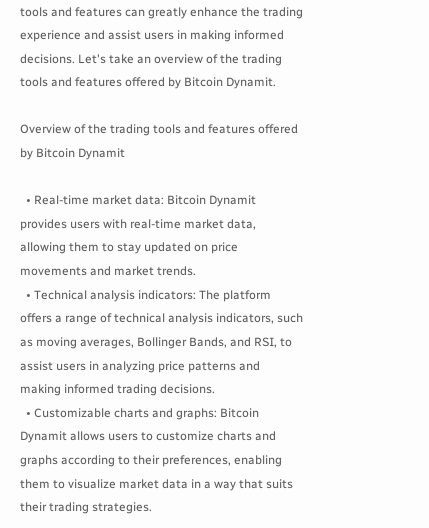tools and features can greatly enhance the trading experience and assist users in making informed decisions. Let's take an overview of the trading tools and features offered by Bitcoin Dynamit.

Overview of the trading tools and features offered by Bitcoin Dynamit

  • Real-time market data: Bitcoin Dynamit provides users with real-time market data, allowing them to stay updated on price movements and market trends.
  • Technical analysis indicators: The platform offers a range of technical analysis indicators, such as moving averages, Bollinger Bands, and RSI, to assist users in analyzing price patterns and making informed trading decisions.
  • Customizable charts and graphs: Bitcoin Dynamit allows users to customize charts and graphs according to their preferences, enabling them to visualize market data in a way that suits their trading strategies.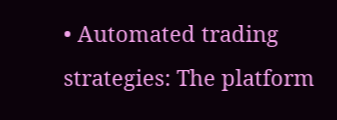• Automated trading strategies: The platform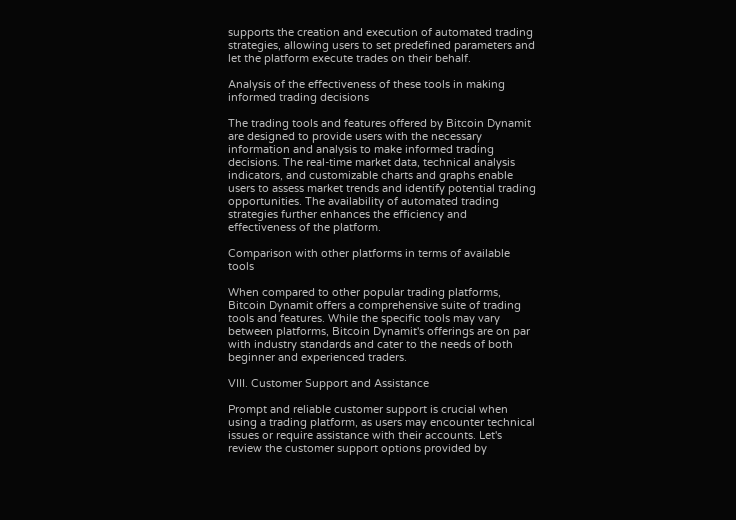supports the creation and execution of automated trading strategies, allowing users to set predefined parameters and let the platform execute trades on their behalf.

Analysis of the effectiveness of these tools in making informed trading decisions

The trading tools and features offered by Bitcoin Dynamit are designed to provide users with the necessary information and analysis to make informed trading decisions. The real-time market data, technical analysis indicators, and customizable charts and graphs enable users to assess market trends and identify potential trading opportunities. The availability of automated trading strategies further enhances the efficiency and effectiveness of the platform.

Comparison with other platforms in terms of available tools

When compared to other popular trading platforms, Bitcoin Dynamit offers a comprehensive suite of trading tools and features. While the specific tools may vary between platforms, Bitcoin Dynamit's offerings are on par with industry standards and cater to the needs of both beginner and experienced traders.

VIII. Customer Support and Assistance

Prompt and reliable customer support is crucial when using a trading platform, as users may encounter technical issues or require assistance with their accounts. Let's review the customer support options provided by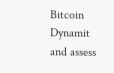Bitcoin Dynamit and assess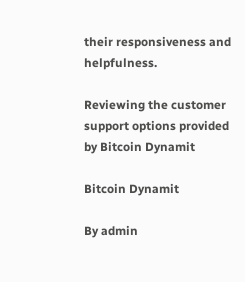their responsiveness and helpfulness.

Reviewing the customer support options provided by Bitcoin Dynamit

Bitcoin Dynamit

By admin